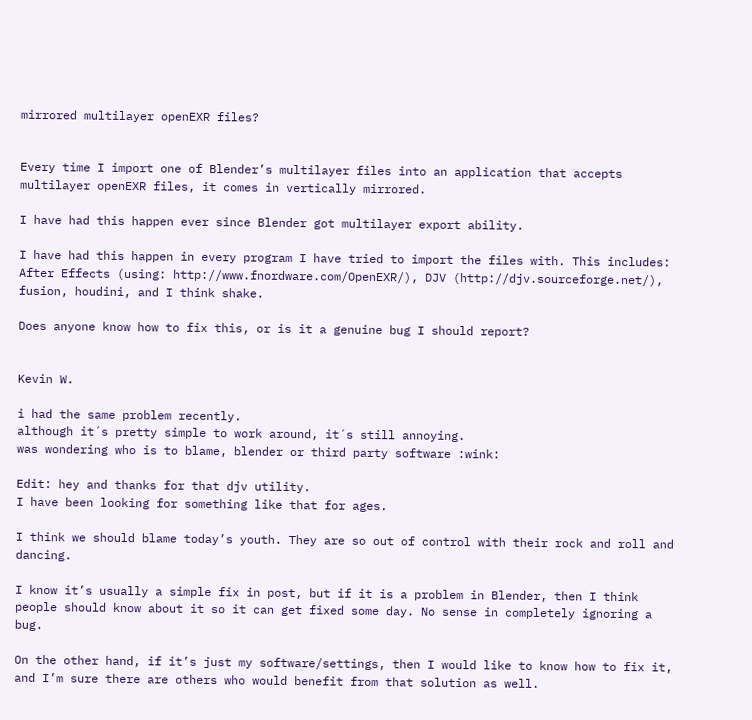mirrored multilayer openEXR files?


Every time I import one of Blender’s multilayer files into an application that accepts multilayer openEXR files, it comes in vertically mirrored.

I have had this happen ever since Blender got multilayer export ability.

I have had this happen in every program I have tried to import the files with. This includes: After Effects (using: http://www.fnordware.com/OpenEXR/), DJV (http://djv.sourceforge.net/), fusion, houdini, and I think shake.

Does anyone know how to fix this, or is it a genuine bug I should report?


Kevin W.

i had the same problem recently.
although it´s pretty simple to work around, it´s still annoying.
was wondering who is to blame, blender or third party software :wink:

Edit: hey and thanks for that djv utility.
I have been looking for something like that for ages.

I think we should blame today’s youth. They are so out of control with their rock and roll and dancing.

I know it’s usually a simple fix in post, but if it is a problem in Blender, then I think people should know about it so it can get fixed some day. No sense in completely ignoring a bug.

On the other hand, if it’s just my software/settings, then I would like to know how to fix it, and I’m sure there are others who would benefit from that solution as well.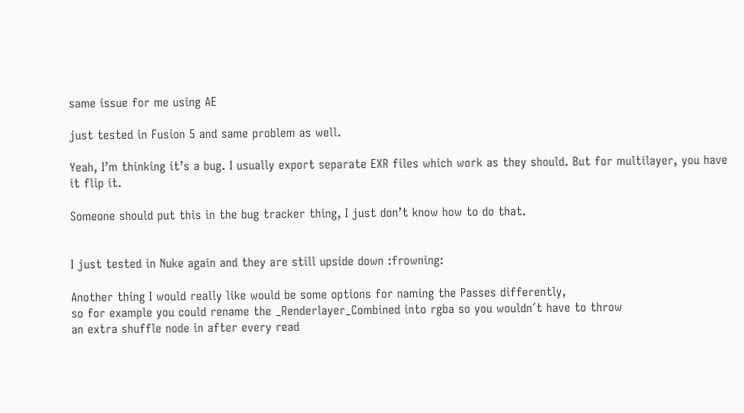same issue for me using AE

just tested in Fusion 5 and same problem as well.

Yeah, I’m thinking it’s a bug. I usually export separate EXR files which work as they should. But for multilayer, you have it flip it.

Someone should put this in the bug tracker thing, I just don’t know how to do that.


I just tested in Nuke again and they are still upside down :frowning:

Another thing I would really like would be some options for naming the Passes differently,
so for example you could rename the _Renderlayer_Combined into rgba so you wouldn´t have to throw
an extra shuffle node in after every read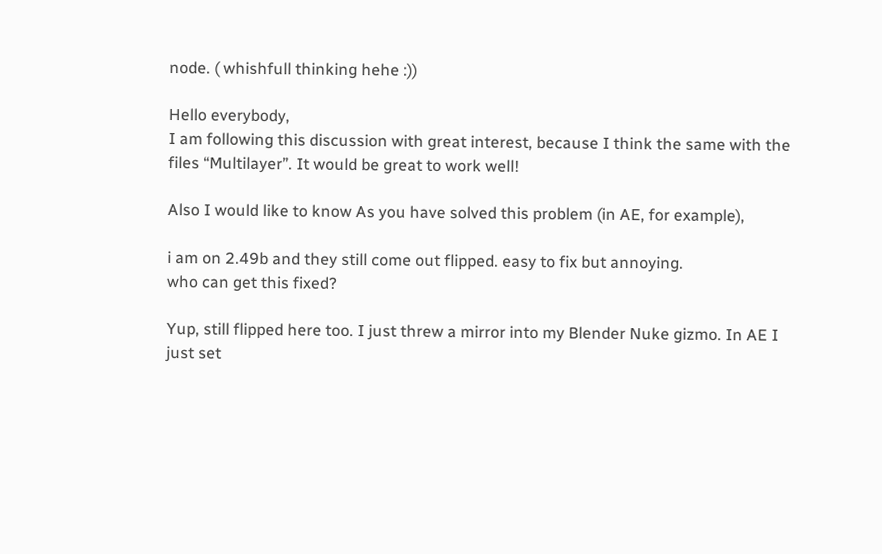node. ( whishfull thinking hehe :))

Hello everybody,
I am following this discussion with great interest, because I think the same with the files “Multilayer”. It would be great to work well!

Also I would like to know As you have solved this problem (in AE, for example),

i am on 2.49b and they still come out flipped. easy to fix but annoying.
who can get this fixed?

Yup, still flipped here too. I just threw a mirror into my Blender Nuke gizmo. In AE I just set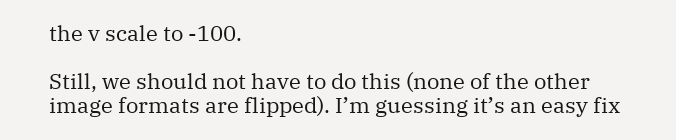the v scale to -100.

Still, we should not have to do this (none of the other image formats are flipped). I’m guessing it’s an easy fix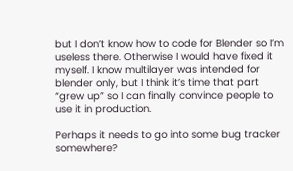but I don’t know how to code for Blender so I’m useless there. Otherwise I would have fixed it myself. I know multilayer was intended for blender only, but I think it’s time that part “grew up” so I can finally convince people to use it in production.

Perhaps it needs to go into some bug tracker somewhere?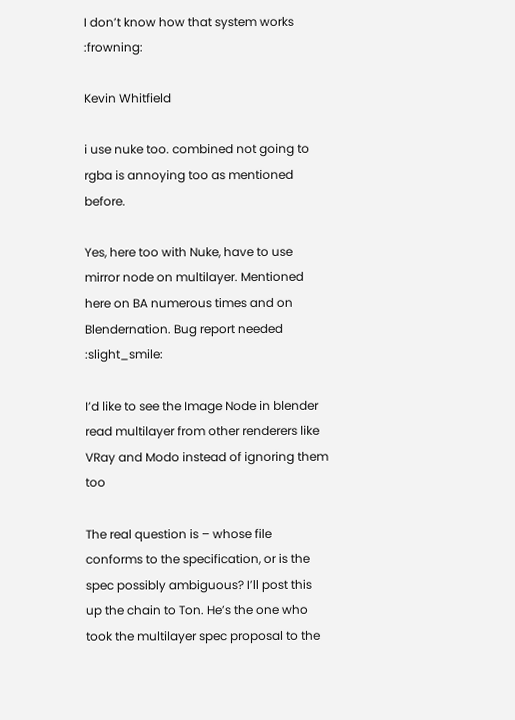I don’t know how that system works :frowning:

Kevin Whitfield

i use nuke too. combined not going to rgba is annoying too as mentioned before.

Yes, here too with Nuke, have to use mirror node on multilayer. Mentioned here on BA numerous times and on Blendernation. Bug report needed :slight_smile:

I’d like to see the Image Node in blender read multilayer from other renderers like VRay and Modo instead of ignoring them too

The real question is – whose file conforms to the specification, or is the spec possibly ambiguous? I’ll post this up the chain to Ton. He’s the one who took the multilayer spec proposal to the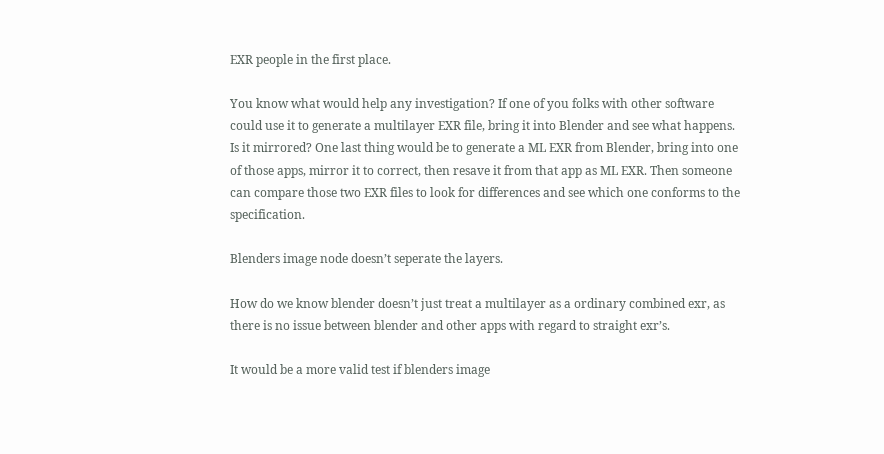EXR people in the first place.

You know what would help any investigation? If one of you folks with other software could use it to generate a multilayer EXR file, bring it into Blender and see what happens. Is it mirrored? One last thing would be to generate a ML EXR from Blender, bring into one of those apps, mirror it to correct, then resave it from that app as ML EXR. Then someone can compare those two EXR files to look for differences and see which one conforms to the specification.

Blenders image node doesn’t seperate the layers.

How do we know blender doesn’t just treat a multilayer as a ordinary combined exr, as there is no issue between blender and other apps with regard to straight exr’s.

It would be a more valid test if blenders image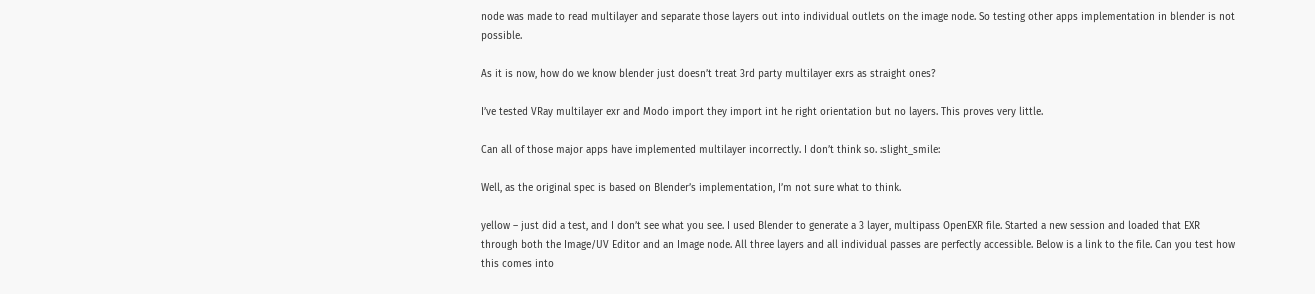node was made to read multilayer and separate those layers out into individual outlets on the image node. So testing other apps implementation in blender is not possible.

As it is now, how do we know blender just doesn’t treat 3rd party multilayer exrs as straight ones?

I’ve tested VRay multilayer exr and Modo import they import int he right orientation but no layers. This proves very little.

Can all of those major apps have implemented multilayer incorrectly. I don’t think so. :slight_smile:

Well, as the original spec is based on Blender’s implementation, I’m not sure what to think.

yellow – just did a test, and I don’t see what you see. I used Blender to generate a 3 layer, multipass OpenEXR file. Started a new session and loaded that EXR through both the Image/UV Editor and an Image node. All three layers and all individual passes are perfectly accessible. Below is a link to the file. Can you test how this comes into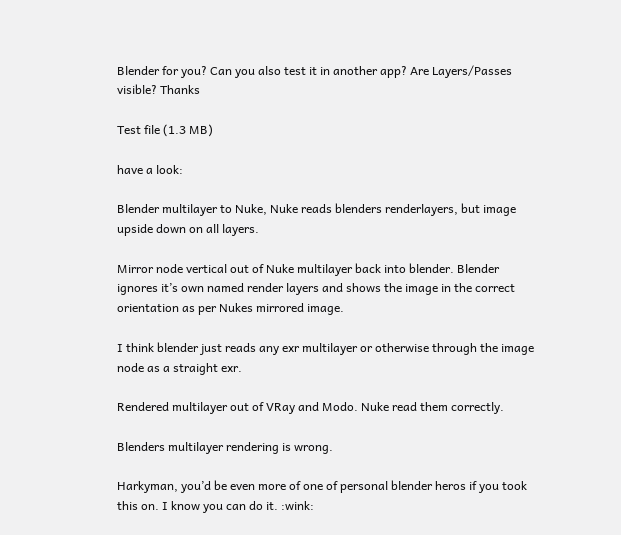Blender for you? Can you also test it in another app? Are Layers/Passes visible? Thanks

Test file (1.3 MB)

have a look:

Blender multilayer to Nuke, Nuke reads blenders renderlayers, but image upside down on all layers.

Mirror node vertical out of Nuke multilayer back into blender. Blender ignores it’s own named render layers and shows the image in the correct orientation as per Nukes mirrored image.

I think blender just reads any exr multilayer or otherwise through the image node as a straight exr.

Rendered multilayer out of VRay and Modo. Nuke read them correctly.

Blenders multilayer rendering is wrong.

Harkyman, you’d be even more of one of personal blender heros if you took this on. I know you can do it. :wink: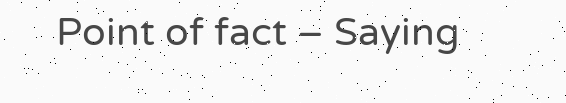Point of fact – Saying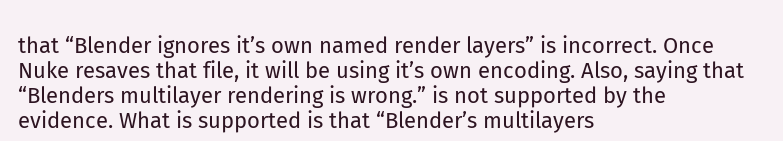that “Blender ignores it’s own named render layers” is incorrect. Once Nuke resaves that file, it will be using it’s own encoding. Also, saying that “Blenders multilayer rendering is wrong.” is not supported by the evidence. What is supported is that “Blender’s multilayers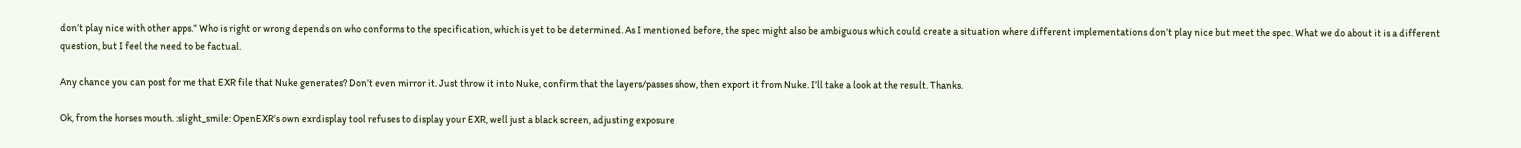don’t play nice with other apps.” Who is right or wrong depends on who conforms to the specification, which is yet to be determined. As I mentioned before, the spec might also be ambiguous which could create a situation where different implementations don’t play nice but meet the spec. What we do about it is a different question, but I feel the need to be factual.

Any chance you can post for me that EXR file that Nuke generates? Don’t even mirror it. Just throw it into Nuke, confirm that the layers/passes show, then export it from Nuke. I’ll take a look at the result. Thanks.

Ok, from the horses mouth. :slight_smile: OpenEXR’s own exrdisplay tool refuses to display your EXR, well just a black screen, adjusting exposure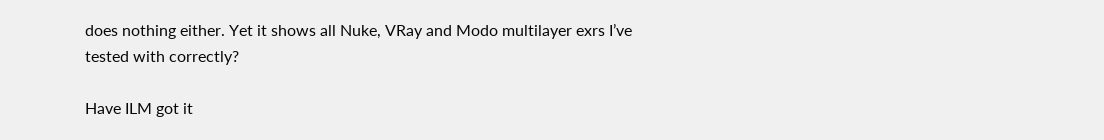does nothing either. Yet it shows all Nuke, VRay and Modo multilayer exrs I’ve tested with correctly?

Have ILM got it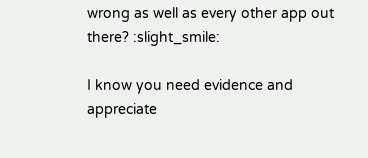wrong as well as every other app out there? :slight_smile:

I know you need evidence and appreciate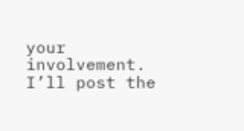your involvement. I’ll post the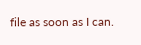file as soon as I can.